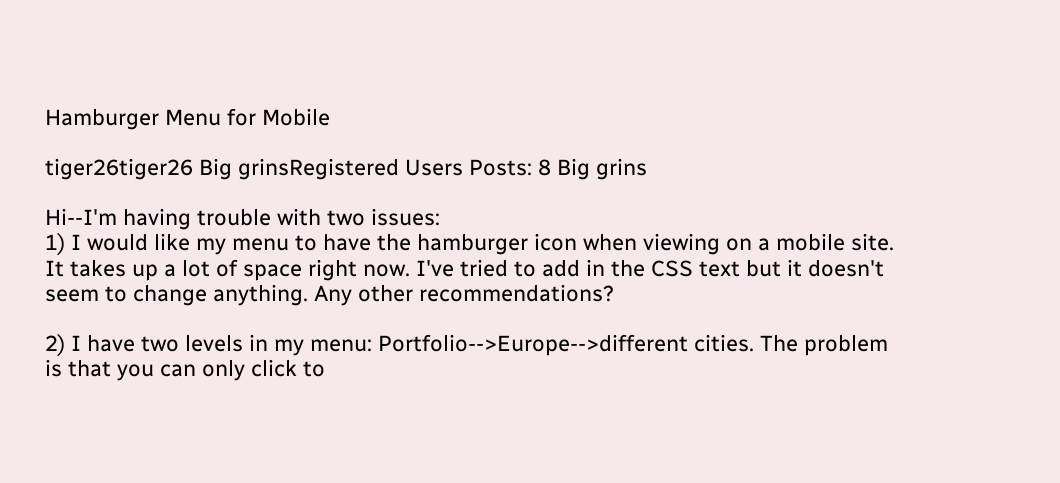Hamburger Menu for Mobile

tiger26tiger26 Big grinsRegistered Users Posts: 8 Big grins

Hi--I'm having trouble with two issues:
1) I would like my menu to have the hamburger icon when viewing on a mobile site. It takes up a lot of space right now. I've tried to add in the CSS text but it doesn't seem to change anything. Any other recommendations?

2) I have two levels in my menu: Portfolio-->Europe-->different cities. The problem is that you can only click to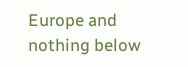Europe and nothing below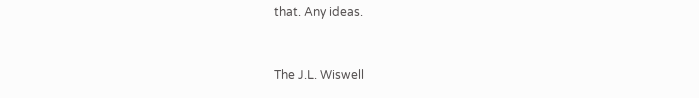that. Any ideas.


The J.L. Wiswell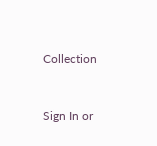Collection


Sign In or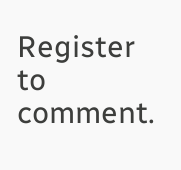Register to comment.